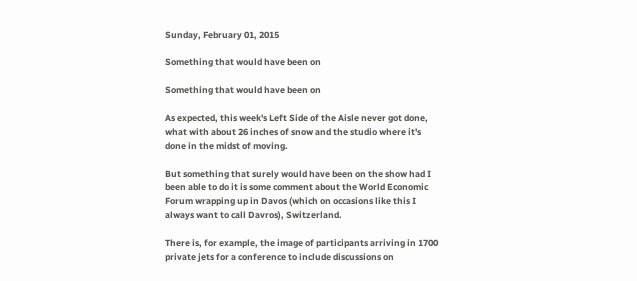Sunday, February 01, 2015

Something that would have been on

Something that would have been on

As expected, this week's Left Side of the Aisle never got done, what with about 26 inches of snow and the studio where it's done in the midst of moving.

But something that surely would have been on the show had I been able to do it is some comment about the World Economic Forum wrapping up in Davos (which on occasions like this I always want to call Davros), Switzerland.

There is, for example, the image of participants arriving in 1700 private jets for a conference to include discussions on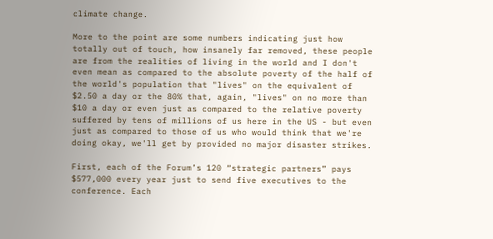climate change.

More to the point are some numbers indicating just how totally out of touch, how insanely far removed, these people are from the realities of living in the world and I don't even mean as compared to the absolute poverty of the half of the world's population that "lives" on the equivalent of $2.50 a day or the 80% that, again, "lives" on no more than $10 a day or even just as compared to the relative poverty suffered by tens of millions of us here in the US - but even just as compared to those of us who would think that we're doing okay, we'll get by provided no major disaster strikes.

First, each of the Forum’s 120 “strategic partners” pays $577,000 every year just to send five executives to the conference. Each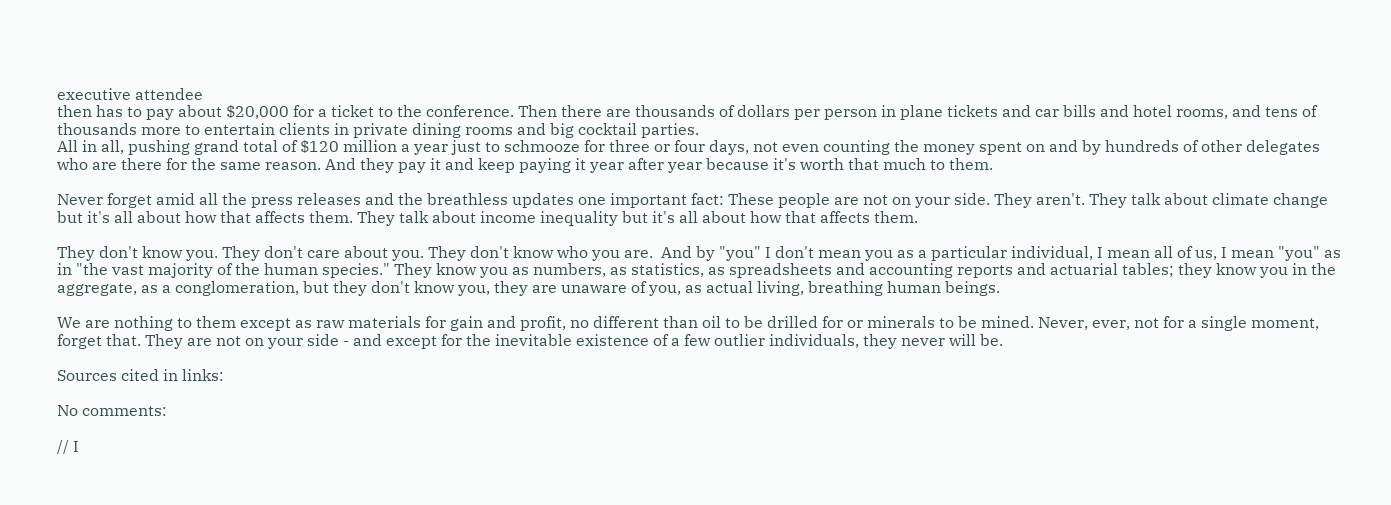executive attendee
then has to pay about $20,000 for a ticket to the conference. Then there are thousands of dollars per person in plane tickets and car bills and hotel rooms, and tens of thousands more to entertain clients in private dining rooms and big cocktail parties.
All in all, pushing grand total of $120 million a year just to schmooze for three or four days, not even counting the money spent on and by hundreds of other delegates who are there for the same reason. And they pay it and keep paying it year after year because it's worth that much to them.

Never forget amid all the press releases and the breathless updates one important fact: These people are not on your side. They aren't. They talk about climate change but it's all about how that affects them. They talk about income inequality but it's all about how that affects them.

They don't know you. They don't care about you. They don't know who you are.  And by "you" I don't mean you as a particular individual, I mean all of us, I mean "you" as in "the vast majority of the human species." They know you as numbers, as statistics, as spreadsheets and accounting reports and actuarial tables; they know you in the aggregate, as a conglomeration, but they don't know you, they are unaware of you, as actual living, breathing human beings.

We are nothing to them except as raw materials for gain and profit, no different than oil to be drilled for or minerals to be mined. Never, ever, not for a single moment, forget that. They are not on your side - and except for the inevitable existence of a few outlier individuals, they never will be.

Sources cited in links:

No comments:

// I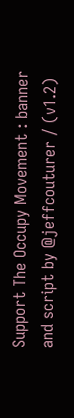Support The Occupy Movement : banner and script by @jeffcouturer / (v1.2)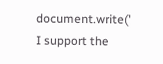document.write('
I support the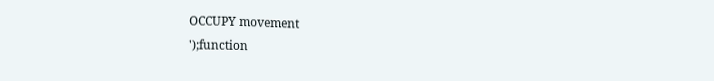OCCUPY movement
');function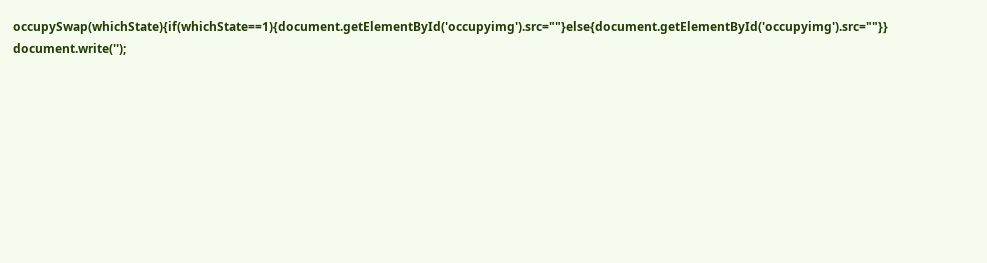occupySwap(whichState){if(whichState==1){document.getElementById('occupyimg').src=""}else{document.getElementById('occupyimg').src=""}} document.write('');